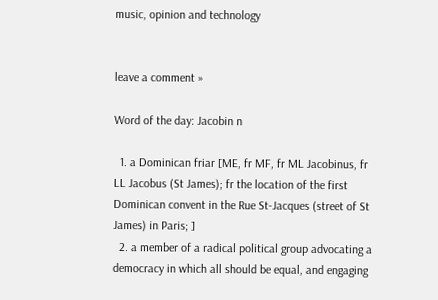music, opinion and technology


leave a comment »

Word of the day: Jacobin n

  1. a Dominican friar [ME, fr MF, fr ML Jacobinus, fr LL Jacobus (St James); fr the location of the first Dominican convent in the Rue St-Jacques (street of St James) in Paris; ]
  2. a member of a radical political group advocating a democracy in which all should be equal, and engaging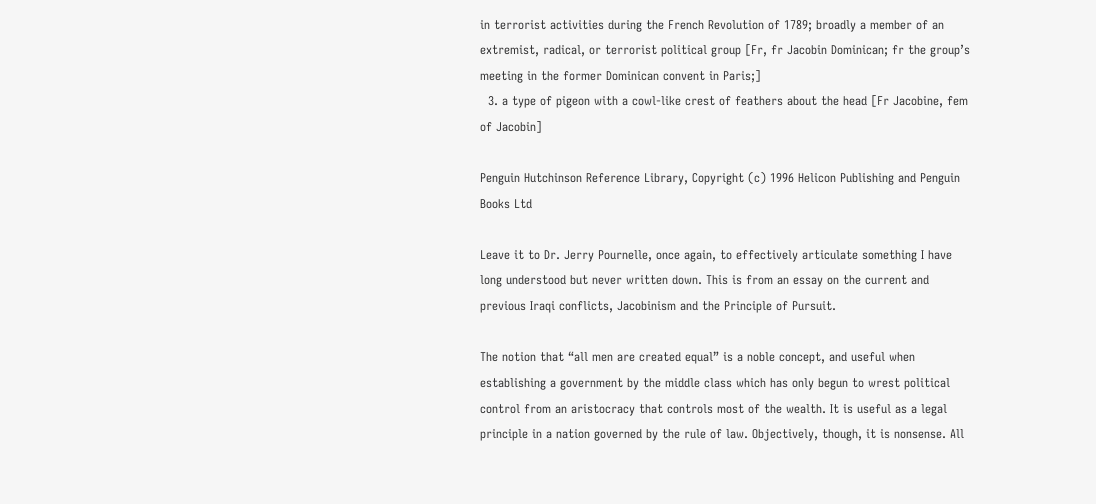in terrorist activities during the French Revolution of 1789; broadly a member of an extremist, radical, or terrorist political group [Fr, fr Jacobin Dominican; fr the group’s meeting in the former Dominican convent in Paris;]
  3. a type of pigeon with a cowl-like crest of feathers about the head [Fr Jacobine, fem of Jacobin]

Penguin Hutchinson Reference Library, Copyright (c) 1996 Helicon Publishing and Penguin Books Ltd

Leave it to Dr. Jerry Pournelle, once again, to effectively articulate something I have long understood but never written down. This is from an essay on the current and previous Iraqi conflicts, Jacobinism and the Principle of Pursuit.

The notion that “all men are created equal” is a noble concept, and useful when establishing a government by the middle class which has only begun to wrest political control from an aristocracy that controls most of the wealth. It is useful as a legal principle in a nation governed by the rule of law. Objectively, though, it is nonsense. All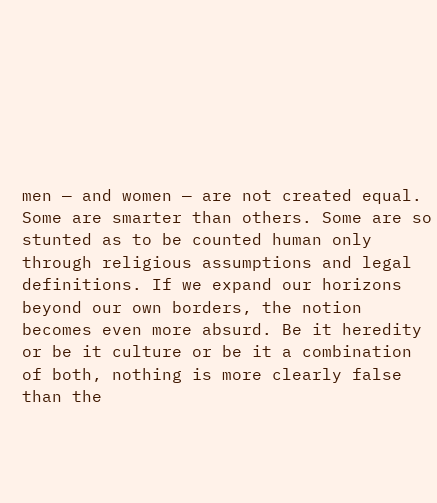men — and women — are not created equal. Some are smarter than others. Some are so stunted as to be counted human only through religious assumptions and legal definitions. If we expand our horizons beyond our own borders, the notion becomes even more absurd. Be it heredity or be it culture or be it a combination of both, nothing is more clearly false than the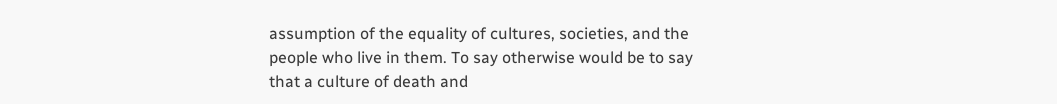assumption of the equality of cultures, societies, and the people who live in them. To say otherwise would be to say that a culture of death and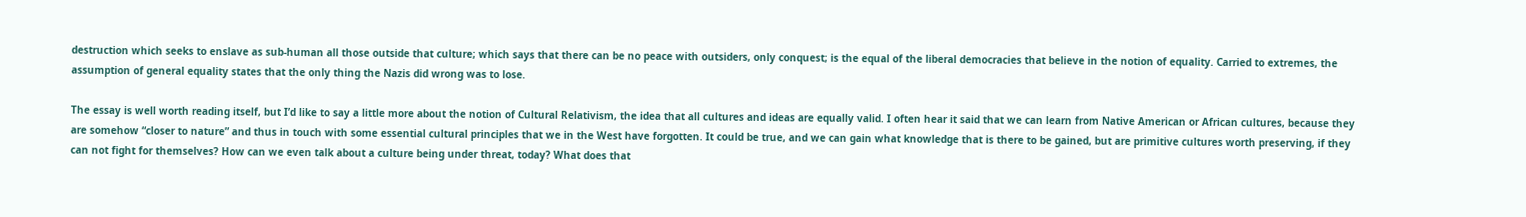destruction which seeks to enslave as sub-human all those outside that culture; which says that there can be no peace with outsiders, only conquest; is the equal of the liberal democracies that believe in the notion of equality. Carried to extremes, the assumption of general equality states that the only thing the Nazis did wrong was to lose.

The essay is well worth reading itself, but I’d like to say a little more about the notion of Cultural Relativism, the idea that all cultures and ideas are equally valid. I often hear it said that we can learn from Native American or African cultures, because they are somehow “closer to nature” and thus in touch with some essential cultural principles that we in the West have forgotten. It could be true, and we can gain what knowledge that is there to be gained, but are primitive cultures worth preserving, if they can not fight for themselves? How can we even talk about a culture being under threat, today? What does that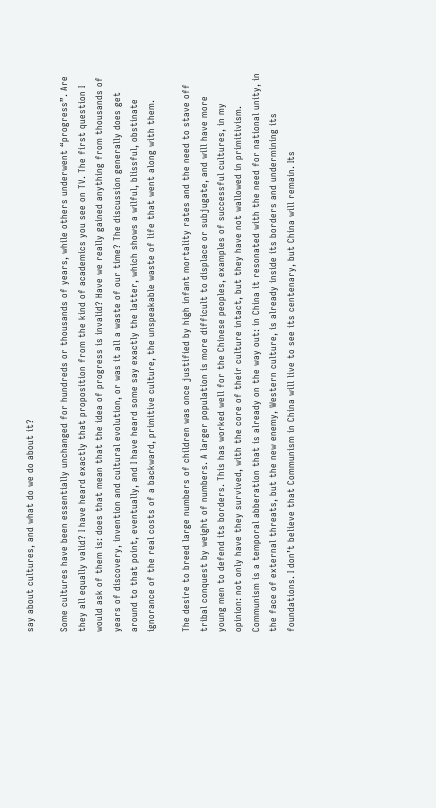say about cultures, and what do we do about it?

Some cultures have been essentially unchanged for hundreds or thousands of years, while others underwent “progress”. Are they all equally valid? I have heard exactly that proposition from the kind of academics you see on TV. The first question I would ask of them is: does that mean that the idea of progress is invalid? Have we really gained anything from thousands of years of discovery, invention and cultural evolution, or was it all a waste of our time? The discussion generally does get around to that point, eventually, and I have heard some say exactly the latter, which shows a wilful, blissful, obstinate ignorance of the real costs of a backward, primitive culture, the unspeakable waste of life that went along with them.

The desire to breed large numbers of children was once justified by high infant mortality rates and the need to stave off tribal conquest by weight of numbers. A larger population is more difficult to displace or subjugate, and will have more young men to defend its borders. This has worked well for the Chinese peoples, examples of successful cultures, in my opinion: not only have they survived, with the core of their culture intact, but they have not wallowed in primitivism. Communism is a temporal abberation that is already on the way out: in China it resonated with the need for national unity, in the face of external threats, but the new enemy, Western culture, is already inside its borders and undermining its foundations. I don’t believe that Communism in China will live to see its centenary, but China will remain. Its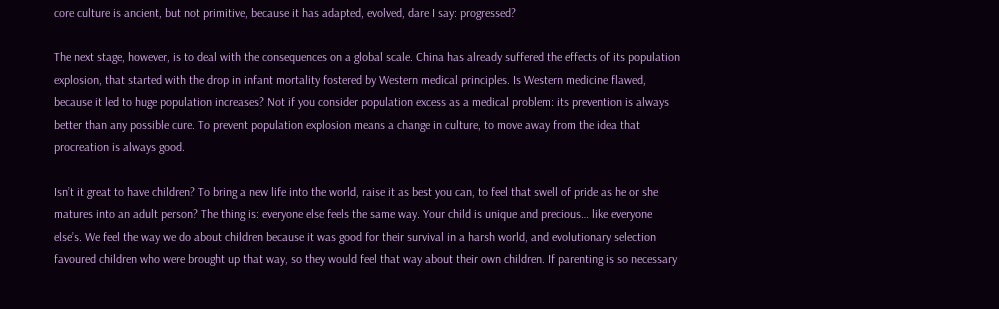core culture is ancient, but not primitive, because it has adapted, evolved, dare I say: progressed?

The next stage, however, is to deal with the consequences on a global scale. China has already suffered the effects of its population explosion, that started with the drop in infant mortality fostered by Western medical principles. Is Western medicine flawed, because it led to huge population increases? Not if you consider population excess as a medical problem: its prevention is always better than any possible cure. To prevent population explosion means a change in culture, to move away from the idea that procreation is always good.

Isn’t it great to have children? To bring a new life into the world, raise it as best you can, to feel that swell of pride as he or she matures into an adult person? The thing is: everyone else feels the same way. Your child is unique and precious… like everyone else’s. We feel the way we do about children because it was good for their survival in a harsh world, and evolutionary selection favoured children who were brought up that way, so they would feel that way about their own children. If parenting is so necessary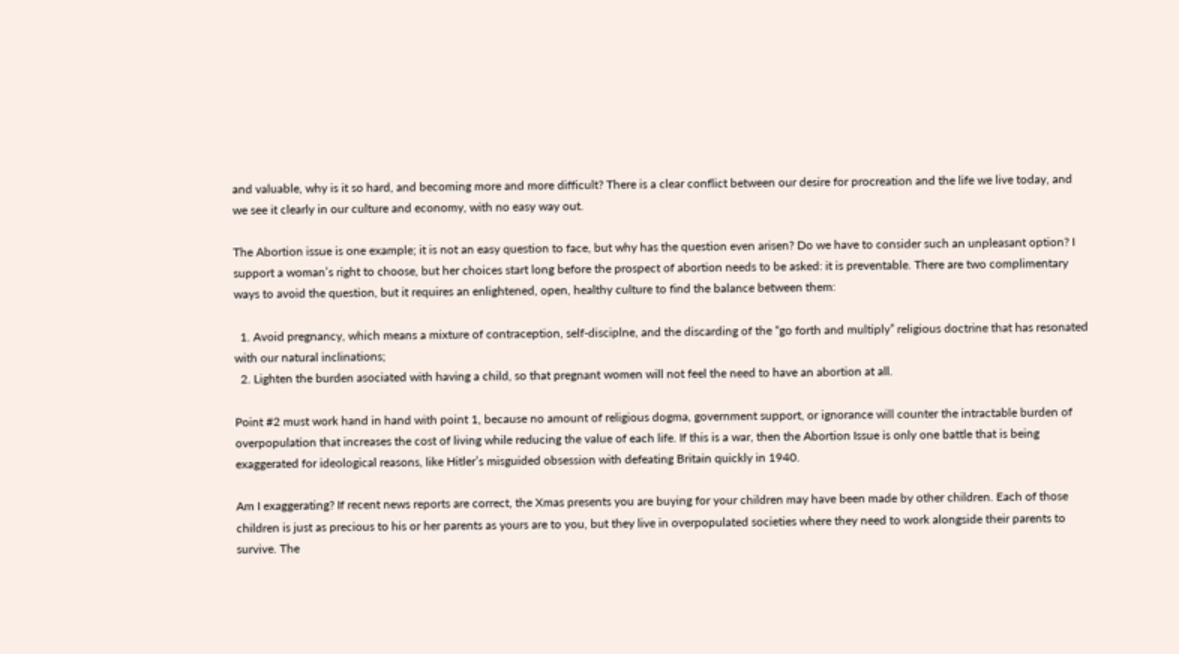and valuable, why is it so hard, and becoming more and more difficult? There is a clear conflict between our desire for procreation and the life we live today, and we see it clearly in our culture and economy, with no easy way out.

The Abortion issue is one example; it is not an easy question to face, but why has the question even arisen? Do we have to consider such an unpleasant option? I support a woman’s right to choose, but her choices start long before the prospect of abortion needs to be asked: it is preventable. There are two complimentary ways to avoid the question, but it requires an enlightened, open, healthy culture to find the balance between them:

  1. Avoid pregnancy, which means a mixture of contraception, self-disciplne, and the discarding of the “go forth and multiply” religious doctrine that has resonated with our natural inclinations;
  2. Lighten the burden asociated with having a child, so that pregnant women will not feel the need to have an abortion at all.

Point #2 must work hand in hand with point 1, because no amount of religious dogma, government support, or ignorance will counter the intractable burden of overpopulation that increases the cost of living while reducing the value of each life. If this is a war, then the Abortion Issue is only one battle that is being exaggerated for ideological reasons, like Hitler’s misguided obsession with defeating Britain quickly in 1940.

Am I exaggerating? If recent news reports are correct, the Xmas presents you are buying for your children may have been made by other children. Each of those children is just as precious to his or her parents as yours are to you, but they live in overpopulated societies where they need to work alongside their parents to survive. The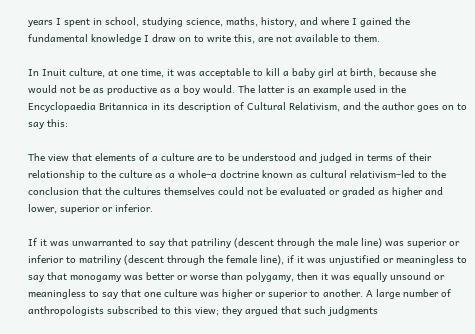years I spent in school, studying science, maths, history, and where I gained the fundamental knowledge I draw on to write this, are not available to them.

In Inuit culture, at one time, it was acceptable to kill a baby girl at birth, because she would not be as productive as a boy would. The latter is an example used in the Encyclopaedia Britannica in its description of Cultural Relativism, and the author goes on to say this:

The view that elements of a culture are to be understood and judged in terms of their relationship to the culture as a whole–a doctrine known as cultural relativism–led to the conclusion that the cultures themselves could not be evaluated or graded as higher and lower, superior or inferior.

If it was unwarranted to say that patriliny (descent through the male line) was superior or inferior to matriliny (descent through the female line), if it was unjustified or meaningless to say that monogamy was better or worse than polygamy, then it was equally unsound or meaningless to say that one culture was higher or superior to another. A large number of anthropologists subscribed to this view; they argued that such judgments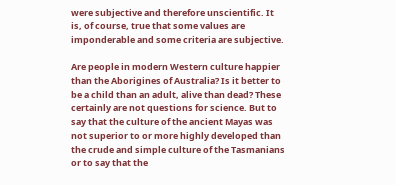were subjective and therefore unscientific. It is, of course, true that some values are imponderable and some criteria are subjective.

Are people in modern Western culture happier than the Aborigines of Australia? Is it better to be a child than an adult, alive than dead? These certainly are not questions for science. But to say that the culture of the ancient Mayas was not superior to or more highly developed than the crude and simple culture of the Tasmanians or to say that the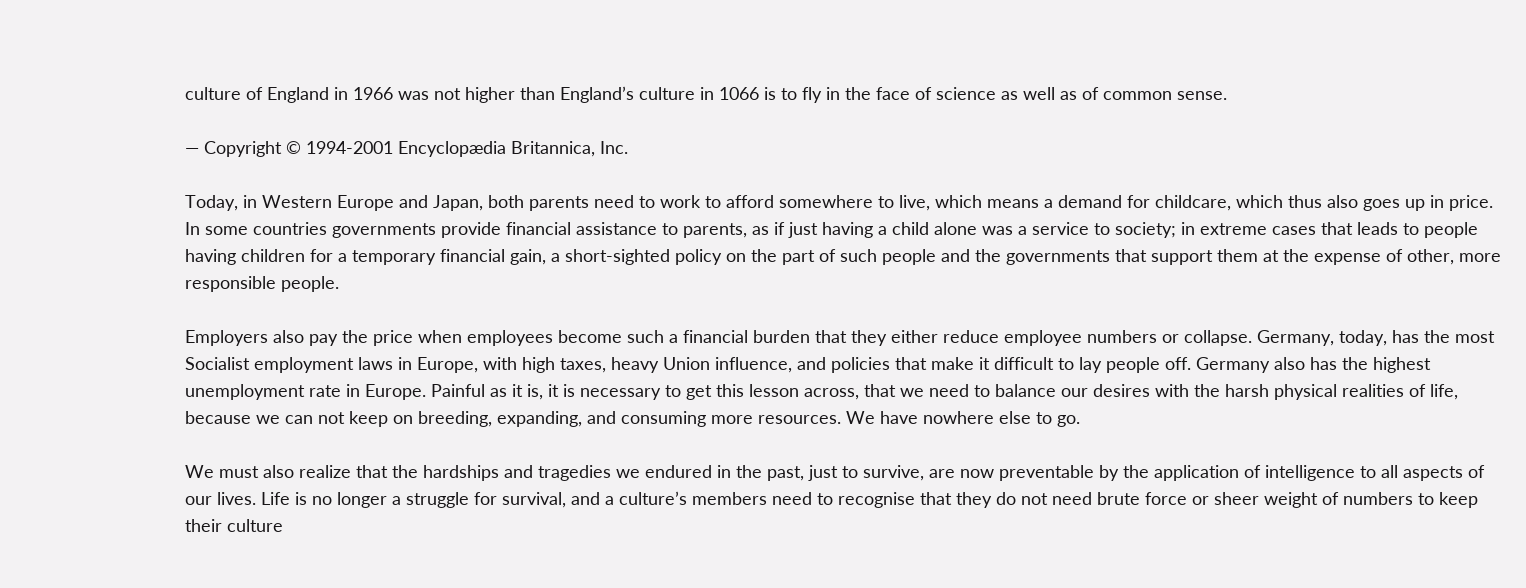culture of England in 1966 was not higher than England’s culture in 1066 is to fly in the face of science as well as of common sense.

— Copyright © 1994-2001 Encyclopædia Britannica, Inc.

Today, in Western Europe and Japan, both parents need to work to afford somewhere to live, which means a demand for childcare, which thus also goes up in price. In some countries governments provide financial assistance to parents, as if just having a child alone was a service to society; in extreme cases that leads to people having children for a temporary financial gain, a short-sighted policy on the part of such people and the governments that support them at the expense of other, more responsible people.

Employers also pay the price when employees become such a financial burden that they either reduce employee numbers or collapse. Germany, today, has the most Socialist employment laws in Europe, with high taxes, heavy Union influence, and policies that make it difficult to lay people off. Germany also has the highest unemployment rate in Europe. Painful as it is, it is necessary to get this lesson across, that we need to balance our desires with the harsh physical realities of life, because we can not keep on breeding, expanding, and consuming more resources. We have nowhere else to go.

We must also realize that the hardships and tragedies we endured in the past, just to survive, are now preventable by the application of intelligence to all aspects of our lives. Life is no longer a struggle for survival, and a culture’s members need to recognise that they do not need brute force or sheer weight of numbers to keep their culture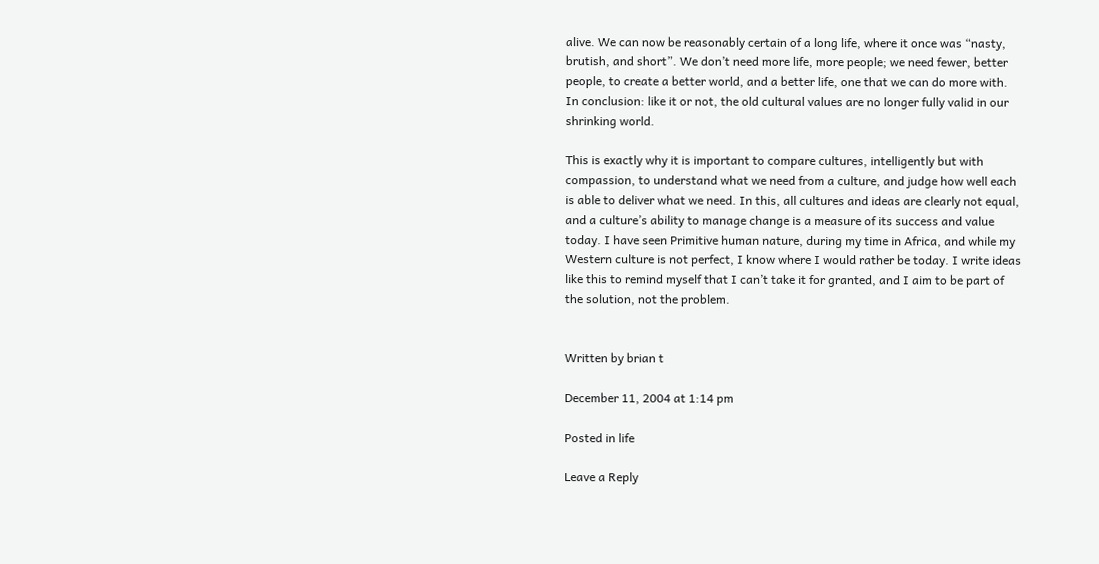alive. We can now be reasonably certain of a long life, where it once was “nasty, brutish, and short”. We don’t need more life, more people; we need fewer, better people, to create a better world, and a better life, one that we can do more with. In conclusion: like it or not, the old cultural values are no longer fully valid in our shrinking world.

This is exactly why it is important to compare cultures, intelligently but with compassion, to understand what we need from a culture, and judge how well each is able to deliver what we need. In this, all cultures and ideas are clearly not equal, and a culture’s ability to manage change is a measure of its success and value today. I have seen Primitive human nature, during my time in Africa, and while my Western culture is not perfect, I know where I would rather be today. I write ideas like this to remind myself that I can’t take it for granted, and I aim to be part of the solution, not the problem.


Written by brian t

December 11, 2004 at 1:14 pm

Posted in life

Leave a Reply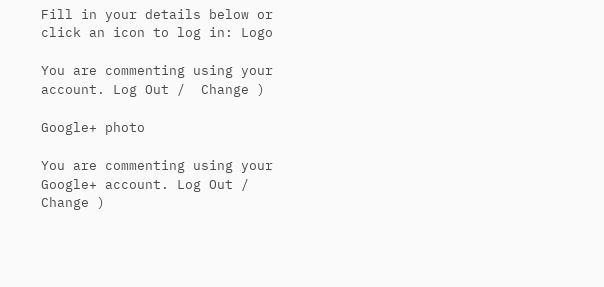Fill in your details below or click an icon to log in: Logo

You are commenting using your account. Log Out /  Change )

Google+ photo

You are commenting using your Google+ account. Log Out /  Change )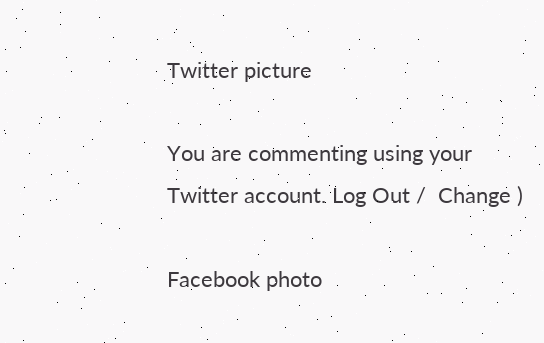Twitter picture

You are commenting using your Twitter account. Log Out /  Change )

Facebook photo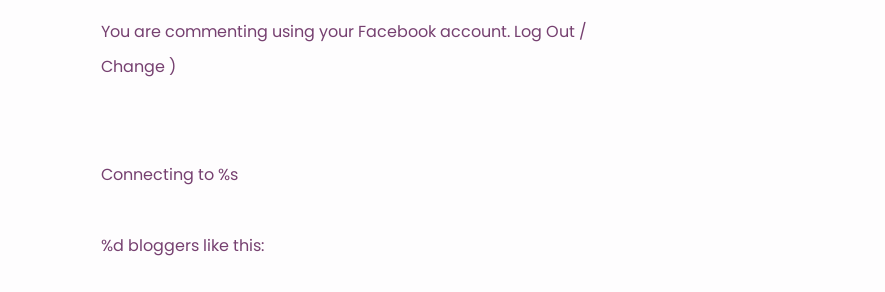You are commenting using your Facebook account. Log Out /  Change )


Connecting to %s

%d bloggers like this: